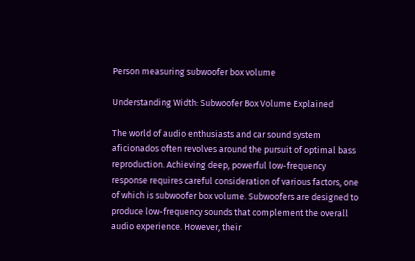Person measuring subwoofer box volume

Understanding Width: Subwoofer Box Volume Explained

The world of audio enthusiasts and car sound system aficionados often revolves around the pursuit of optimal bass reproduction. Achieving deep, powerful low-frequency response requires careful consideration of various factors, one of which is subwoofer box volume. Subwoofers are designed to produce low-frequency sounds that complement the overall audio experience. However, their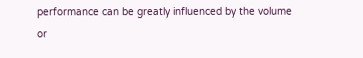performance can be greatly influenced by the volume or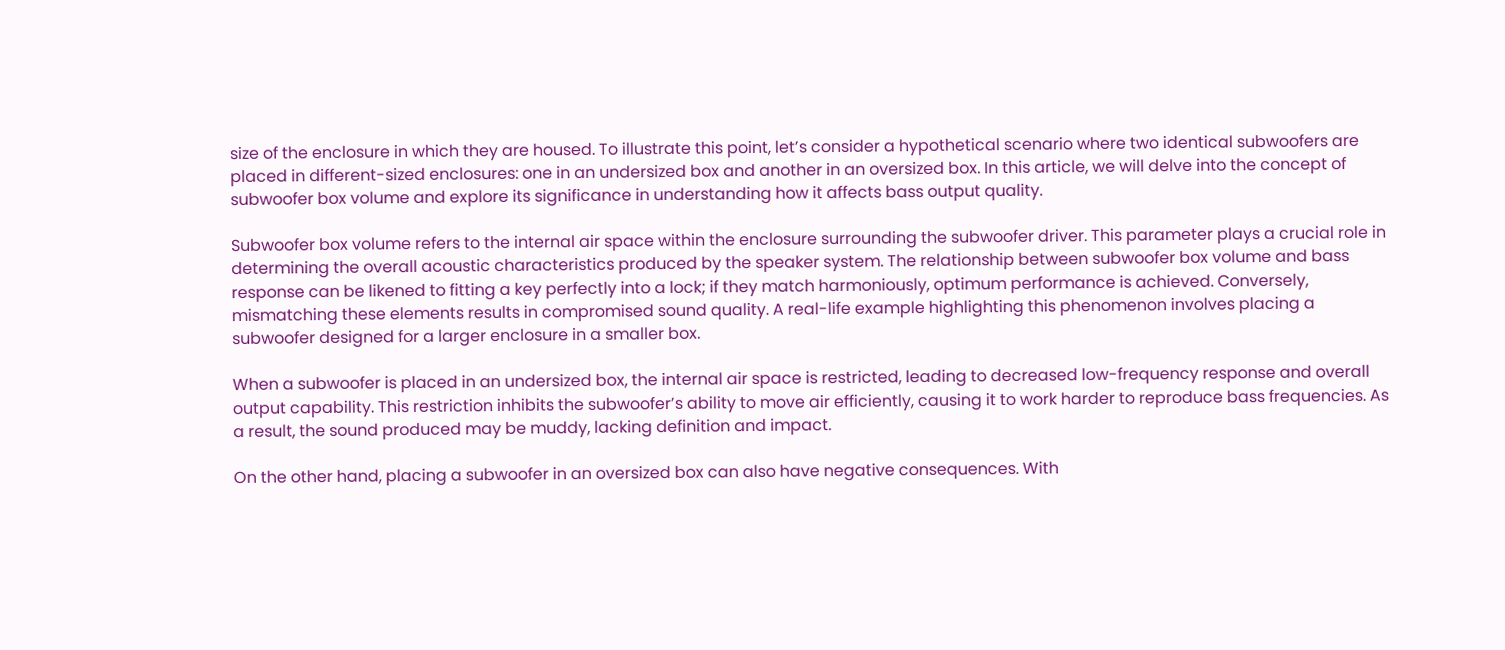size of the enclosure in which they are housed. To illustrate this point, let’s consider a hypothetical scenario where two identical subwoofers are placed in different-sized enclosures: one in an undersized box and another in an oversized box. In this article, we will delve into the concept of subwoofer box volume and explore its significance in understanding how it affects bass output quality.

Subwoofer box volume refers to the internal air space within the enclosure surrounding the subwoofer driver. This parameter plays a crucial role in determining the overall acoustic characteristics produced by the speaker system. The relationship between subwoofer box volume and bass response can be likened to fitting a key perfectly into a lock; if they match harmoniously, optimum performance is achieved. Conversely, mismatching these elements results in compromised sound quality. A real-life example highlighting this phenomenon involves placing a subwoofer designed for a larger enclosure in a smaller box.

When a subwoofer is placed in an undersized box, the internal air space is restricted, leading to decreased low-frequency response and overall output capability. This restriction inhibits the subwoofer’s ability to move air efficiently, causing it to work harder to reproduce bass frequencies. As a result, the sound produced may be muddy, lacking definition and impact.

On the other hand, placing a subwoofer in an oversized box can also have negative consequences. With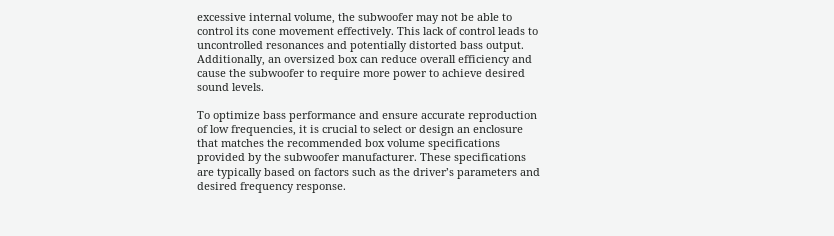excessive internal volume, the subwoofer may not be able to control its cone movement effectively. This lack of control leads to uncontrolled resonances and potentially distorted bass output. Additionally, an oversized box can reduce overall efficiency and cause the subwoofer to require more power to achieve desired sound levels.

To optimize bass performance and ensure accurate reproduction of low frequencies, it is crucial to select or design an enclosure that matches the recommended box volume specifications provided by the subwoofer manufacturer. These specifications are typically based on factors such as the driver’s parameters and desired frequency response.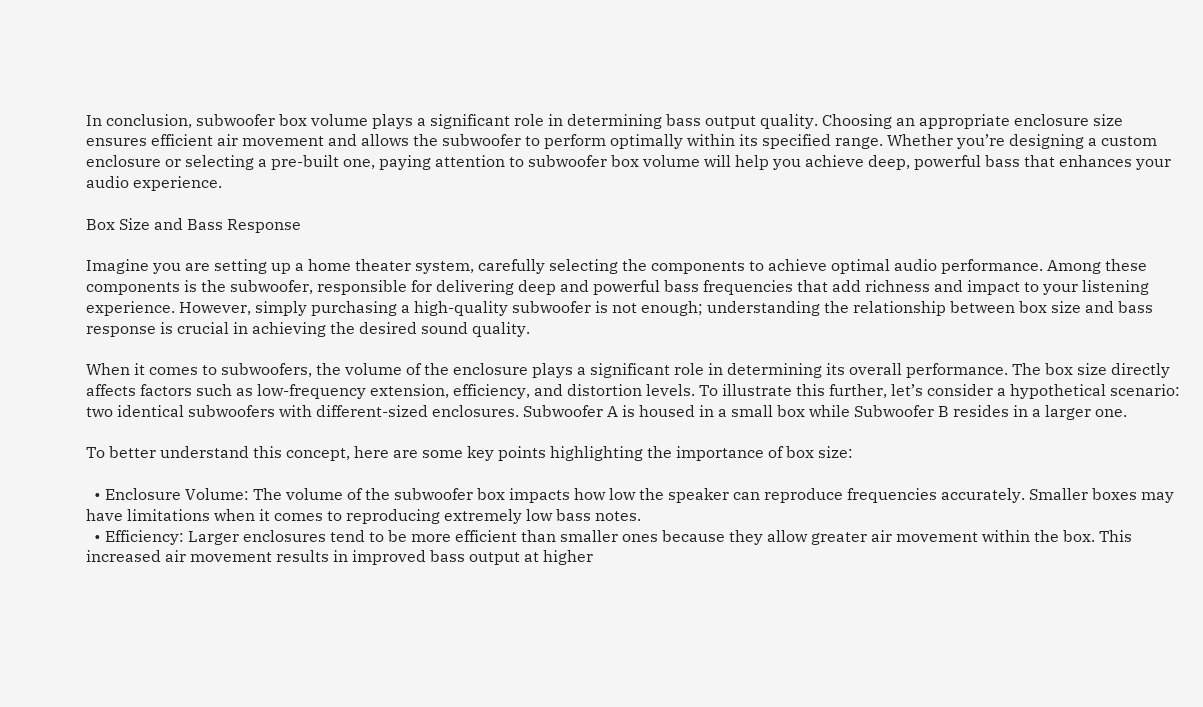In conclusion, subwoofer box volume plays a significant role in determining bass output quality. Choosing an appropriate enclosure size ensures efficient air movement and allows the subwoofer to perform optimally within its specified range. Whether you’re designing a custom enclosure or selecting a pre-built one, paying attention to subwoofer box volume will help you achieve deep, powerful bass that enhances your audio experience.

Box Size and Bass Response

Imagine you are setting up a home theater system, carefully selecting the components to achieve optimal audio performance. Among these components is the subwoofer, responsible for delivering deep and powerful bass frequencies that add richness and impact to your listening experience. However, simply purchasing a high-quality subwoofer is not enough; understanding the relationship between box size and bass response is crucial in achieving the desired sound quality.

When it comes to subwoofers, the volume of the enclosure plays a significant role in determining its overall performance. The box size directly affects factors such as low-frequency extension, efficiency, and distortion levels. To illustrate this further, let’s consider a hypothetical scenario: two identical subwoofers with different-sized enclosures. Subwoofer A is housed in a small box while Subwoofer B resides in a larger one.

To better understand this concept, here are some key points highlighting the importance of box size:

  • Enclosure Volume: The volume of the subwoofer box impacts how low the speaker can reproduce frequencies accurately. Smaller boxes may have limitations when it comes to reproducing extremely low bass notes.
  • Efficiency: Larger enclosures tend to be more efficient than smaller ones because they allow greater air movement within the box. This increased air movement results in improved bass output at higher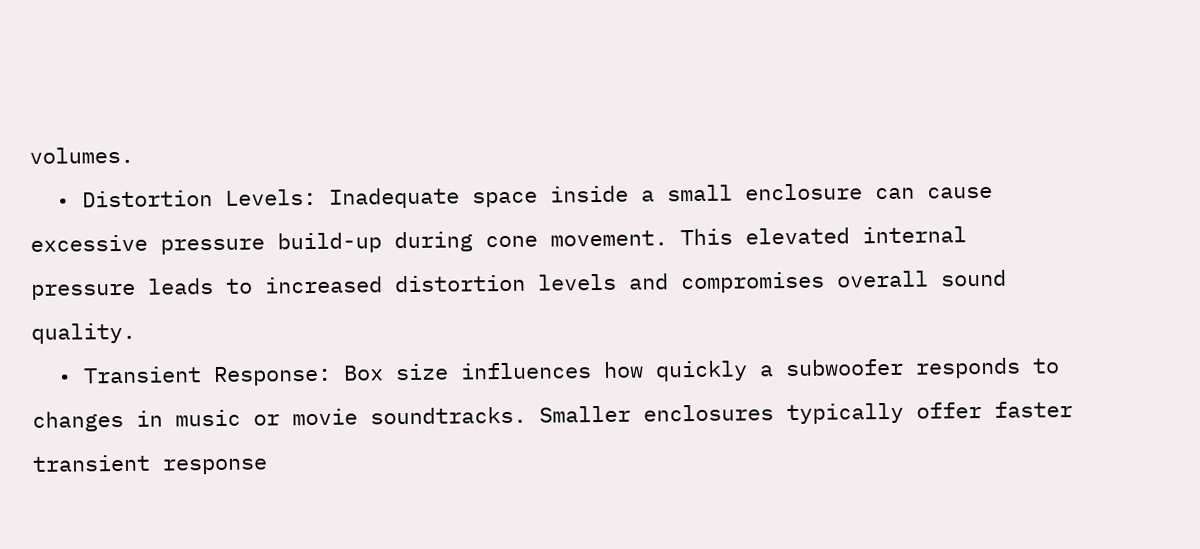volumes.
  • Distortion Levels: Inadequate space inside a small enclosure can cause excessive pressure build-up during cone movement. This elevated internal pressure leads to increased distortion levels and compromises overall sound quality.
  • Transient Response: Box size influences how quickly a subwoofer responds to changes in music or movie soundtracks. Smaller enclosures typically offer faster transient response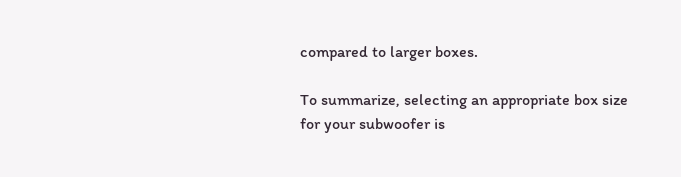compared to larger boxes.

To summarize, selecting an appropriate box size for your subwoofer is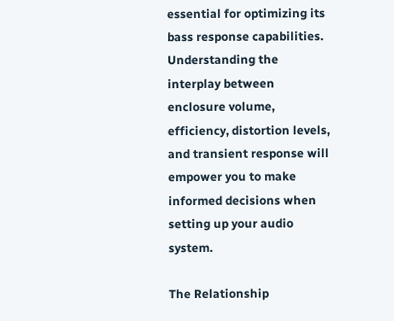essential for optimizing its bass response capabilities. Understanding the interplay between enclosure volume, efficiency, distortion levels, and transient response will empower you to make informed decisions when setting up your audio system.

The Relationship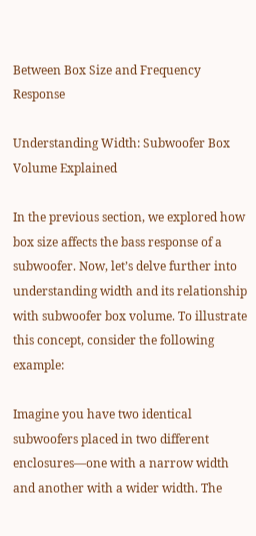Between Box Size and Frequency Response

Understanding Width: Subwoofer Box Volume Explained

In the previous section, we explored how box size affects the bass response of a subwoofer. Now, let’s delve further into understanding width and its relationship with subwoofer box volume. To illustrate this concept, consider the following example:

Imagine you have two identical subwoofers placed in two different enclosures—one with a narrow width and another with a wider width. The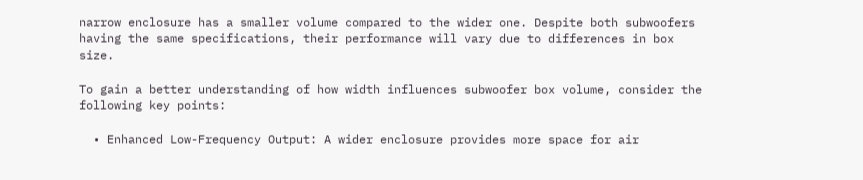narrow enclosure has a smaller volume compared to the wider one. Despite both subwoofers having the same specifications, their performance will vary due to differences in box size.

To gain a better understanding of how width influences subwoofer box volume, consider the following key points:

  • Enhanced Low-Frequency Output: A wider enclosure provides more space for air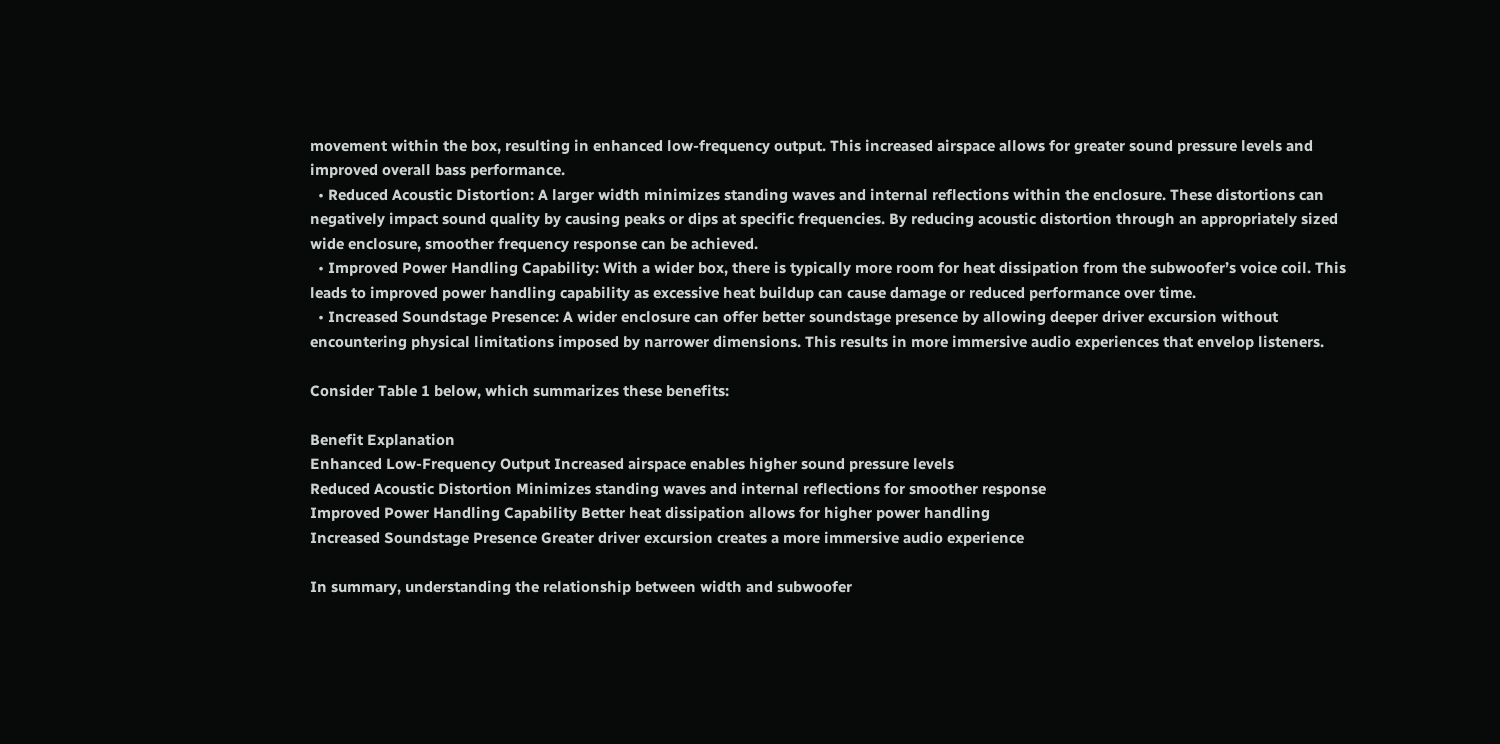movement within the box, resulting in enhanced low-frequency output. This increased airspace allows for greater sound pressure levels and improved overall bass performance.
  • Reduced Acoustic Distortion: A larger width minimizes standing waves and internal reflections within the enclosure. These distortions can negatively impact sound quality by causing peaks or dips at specific frequencies. By reducing acoustic distortion through an appropriately sized wide enclosure, smoother frequency response can be achieved.
  • Improved Power Handling Capability: With a wider box, there is typically more room for heat dissipation from the subwoofer’s voice coil. This leads to improved power handling capability as excessive heat buildup can cause damage or reduced performance over time.
  • Increased Soundstage Presence: A wider enclosure can offer better soundstage presence by allowing deeper driver excursion without encountering physical limitations imposed by narrower dimensions. This results in more immersive audio experiences that envelop listeners.

Consider Table 1 below, which summarizes these benefits:

Benefit Explanation
Enhanced Low-Frequency Output Increased airspace enables higher sound pressure levels
Reduced Acoustic Distortion Minimizes standing waves and internal reflections for smoother response
Improved Power Handling Capability Better heat dissipation allows for higher power handling
Increased Soundstage Presence Greater driver excursion creates a more immersive audio experience

In summary, understanding the relationship between width and subwoofer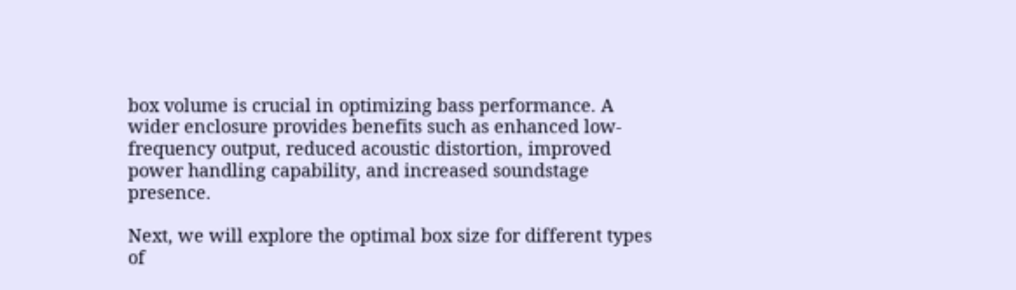box volume is crucial in optimizing bass performance. A wider enclosure provides benefits such as enhanced low-frequency output, reduced acoustic distortion, improved power handling capability, and increased soundstage presence.

Next, we will explore the optimal box size for different types of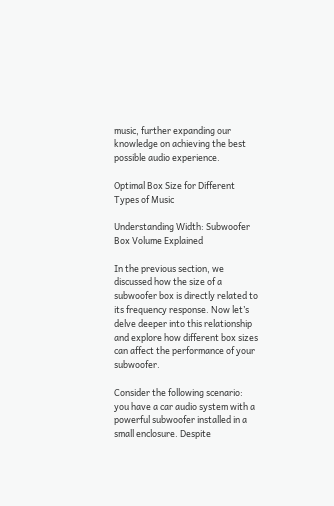music, further expanding our knowledge on achieving the best possible audio experience.

Optimal Box Size for Different Types of Music

Understanding Width: Subwoofer Box Volume Explained

In the previous section, we discussed how the size of a subwoofer box is directly related to its frequency response. Now let’s delve deeper into this relationship and explore how different box sizes can affect the performance of your subwoofer.

Consider the following scenario: you have a car audio system with a powerful subwoofer installed in a small enclosure. Despite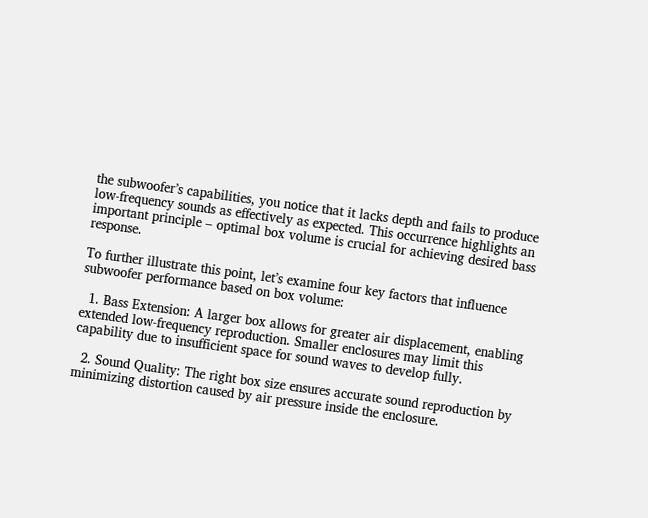the subwoofer’s capabilities, you notice that it lacks depth and fails to produce low-frequency sounds as effectively as expected. This occurrence highlights an important principle – optimal box volume is crucial for achieving desired bass response.

To further illustrate this point, let’s examine four key factors that influence subwoofer performance based on box volume:

  1. Bass Extension: A larger box allows for greater air displacement, enabling extended low-frequency reproduction. Smaller enclosures may limit this capability due to insufficient space for sound waves to develop fully.

  2. Sound Quality: The right box size ensures accurate sound reproduction by minimizing distortion caused by air pressure inside the enclosure.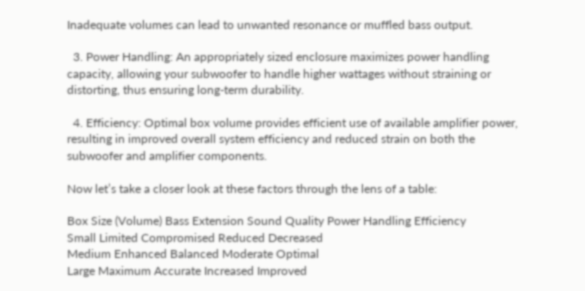Inadequate volumes can lead to unwanted resonance or muffled bass output.

  3. Power Handling: An appropriately sized enclosure maximizes power handling capacity, allowing your subwoofer to handle higher wattages without straining or distorting, thus ensuring long-term durability.

  4. Efficiency: Optimal box volume provides efficient use of available amplifier power, resulting in improved overall system efficiency and reduced strain on both the subwoofer and amplifier components.

Now let’s take a closer look at these factors through the lens of a table:

Box Size (Volume) Bass Extension Sound Quality Power Handling Efficiency
Small Limited Compromised Reduced Decreased
Medium Enhanced Balanced Moderate Optimal
Large Maximum Accurate Increased Improved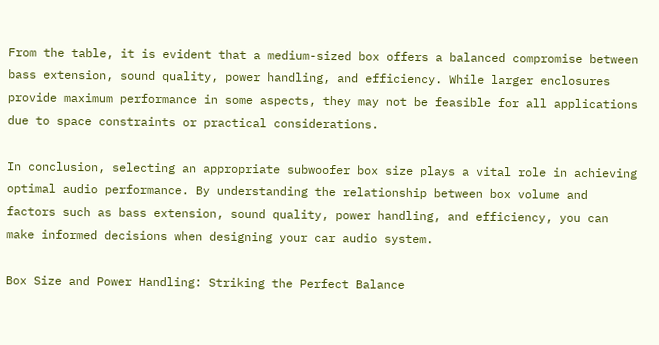From the table, it is evident that a medium-sized box offers a balanced compromise between bass extension, sound quality, power handling, and efficiency. While larger enclosures provide maximum performance in some aspects, they may not be feasible for all applications due to space constraints or practical considerations.

In conclusion, selecting an appropriate subwoofer box size plays a vital role in achieving optimal audio performance. By understanding the relationship between box volume and factors such as bass extension, sound quality, power handling, and efficiency, you can make informed decisions when designing your car audio system.

Box Size and Power Handling: Striking the Perfect Balance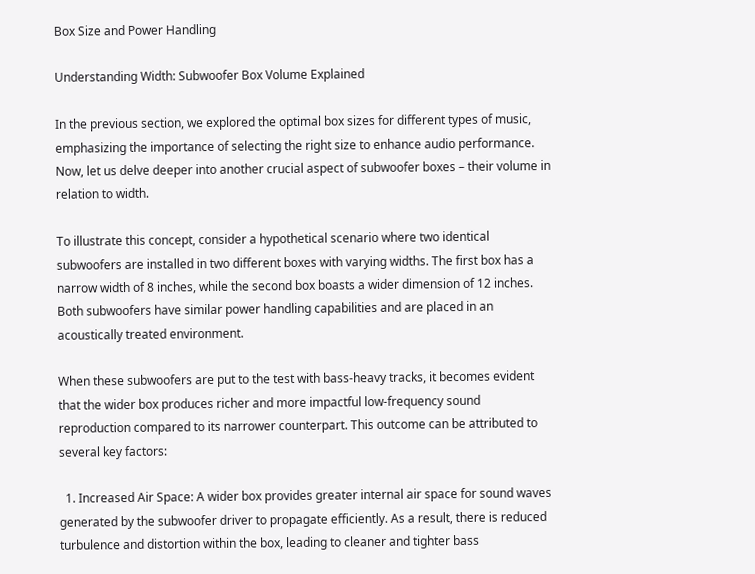Box Size and Power Handling

Understanding Width: Subwoofer Box Volume Explained

In the previous section, we explored the optimal box sizes for different types of music, emphasizing the importance of selecting the right size to enhance audio performance. Now, let us delve deeper into another crucial aspect of subwoofer boxes – their volume in relation to width.

To illustrate this concept, consider a hypothetical scenario where two identical subwoofers are installed in two different boxes with varying widths. The first box has a narrow width of 8 inches, while the second box boasts a wider dimension of 12 inches. Both subwoofers have similar power handling capabilities and are placed in an acoustically treated environment.

When these subwoofers are put to the test with bass-heavy tracks, it becomes evident that the wider box produces richer and more impactful low-frequency sound reproduction compared to its narrower counterpart. This outcome can be attributed to several key factors:

  1. Increased Air Space: A wider box provides greater internal air space for sound waves generated by the subwoofer driver to propagate efficiently. As a result, there is reduced turbulence and distortion within the box, leading to cleaner and tighter bass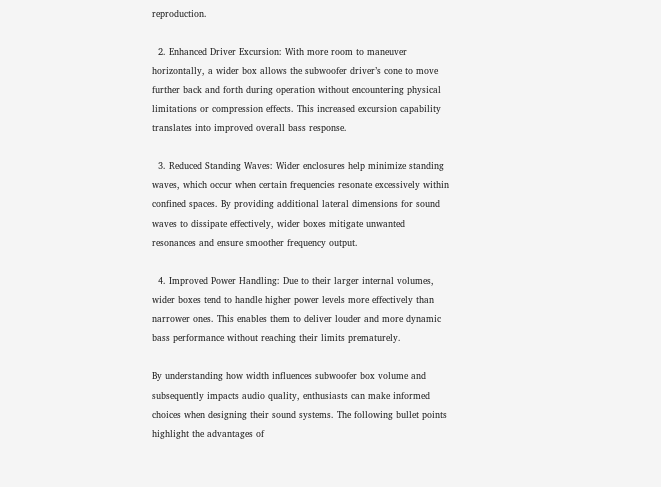reproduction.

  2. Enhanced Driver Excursion: With more room to maneuver horizontally, a wider box allows the subwoofer driver’s cone to move further back and forth during operation without encountering physical limitations or compression effects. This increased excursion capability translates into improved overall bass response.

  3. Reduced Standing Waves: Wider enclosures help minimize standing waves, which occur when certain frequencies resonate excessively within confined spaces. By providing additional lateral dimensions for sound waves to dissipate effectively, wider boxes mitigate unwanted resonances and ensure smoother frequency output.

  4. Improved Power Handling: Due to their larger internal volumes, wider boxes tend to handle higher power levels more effectively than narrower ones. This enables them to deliver louder and more dynamic bass performance without reaching their limits prematurely.

By understanding how width influences subwoofer box volume and subsequently impacts audio quality, enthusiasts can make informed choices when designing their sound systems. The following bullet points highlight the advantages of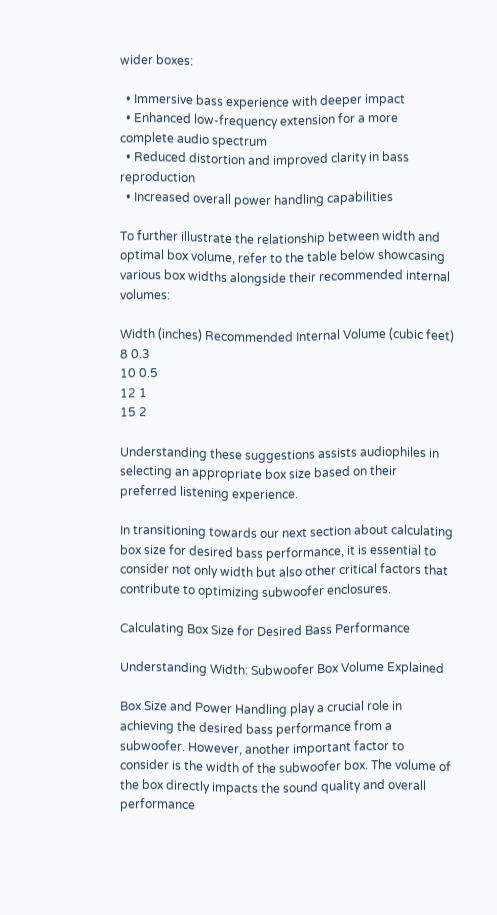wider boxes:

  • Immersive bass experience with deeper impact
  • Enhanced low-frequency extension for a more complete audio spectrum
  • Reduced distortion and improved clarity in bass reproduction
  • Increased overall power handling capabilities

To further illustrate the relationship between width and optimal box volume, refer to the table below showcasing various box widths alongside their recommended internal volumes:

Width (inches) Recommended Internal Volume (cubic feet)
8 0.3
10 0.5
12 1
15 2

Understanding these suggestions assists audiophiles in selecting an appropriate box size based on their preferred listening experience.

In transitioning towards our next section about calculating box size for desired bass performance, it is essential to consider not only width but also other critical factors that contribute to optimizing subwoofer enclosures.

Calculating Box Size for Desired Bass Performance

Understanding Width: Subwoofer Box Volume Explained

Box Size and Power Handling play a crucial role in achieving the desired bass performance from a subwoofer. However, another important factor to consider is the width of the subwoofer box. The volume of the box directly impacts the sound quality and overall performance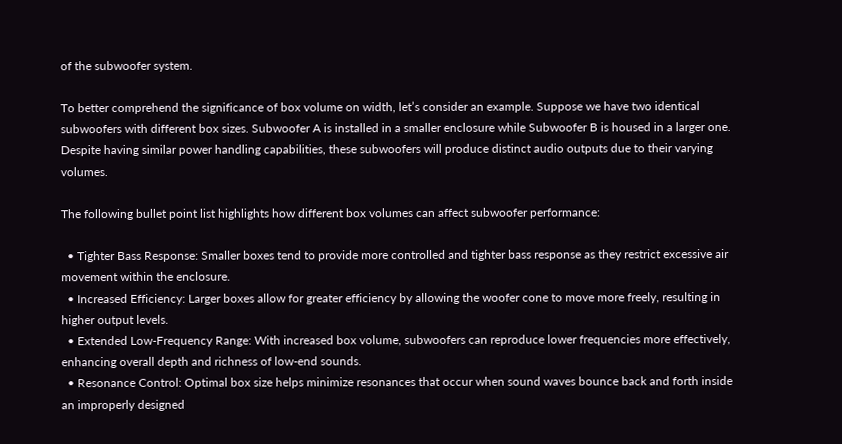of the subwoofer system.

To better comprehend the significance of box volume on width, let’s consider an example. Suppose we have two identical subwoofers with different box sizes. Subwoofer A is installed in a smaller enclosure while Subwoofer B is housed in a larger one. Despite having similar power handling capabilities, these subwoofers will produce distinct audio outputs due to their varying volumes.

The following bullet point list highlights how different box volumes can affect subwoofer performance:

  • Tighter Bass Response: Smaller boxes tend to provide more controlled and tighter bass response as they restrict excessive air movement within the enclosure.
  • Increased Efficiency: Larger boxes allow for greater efficiency by allowing the woofer cone to move more freely, resulting in higher output levels.
  • Extended Low-Frequency Range: With increased box volume, subwoofers can reproduce lower frequencies more effectively, enhancing overall depth and richness of low-end sounds.
  • Resonance Control: Optimal box size helps minimize resonances that occur when sound waves bounce back and forth inside an improperly designed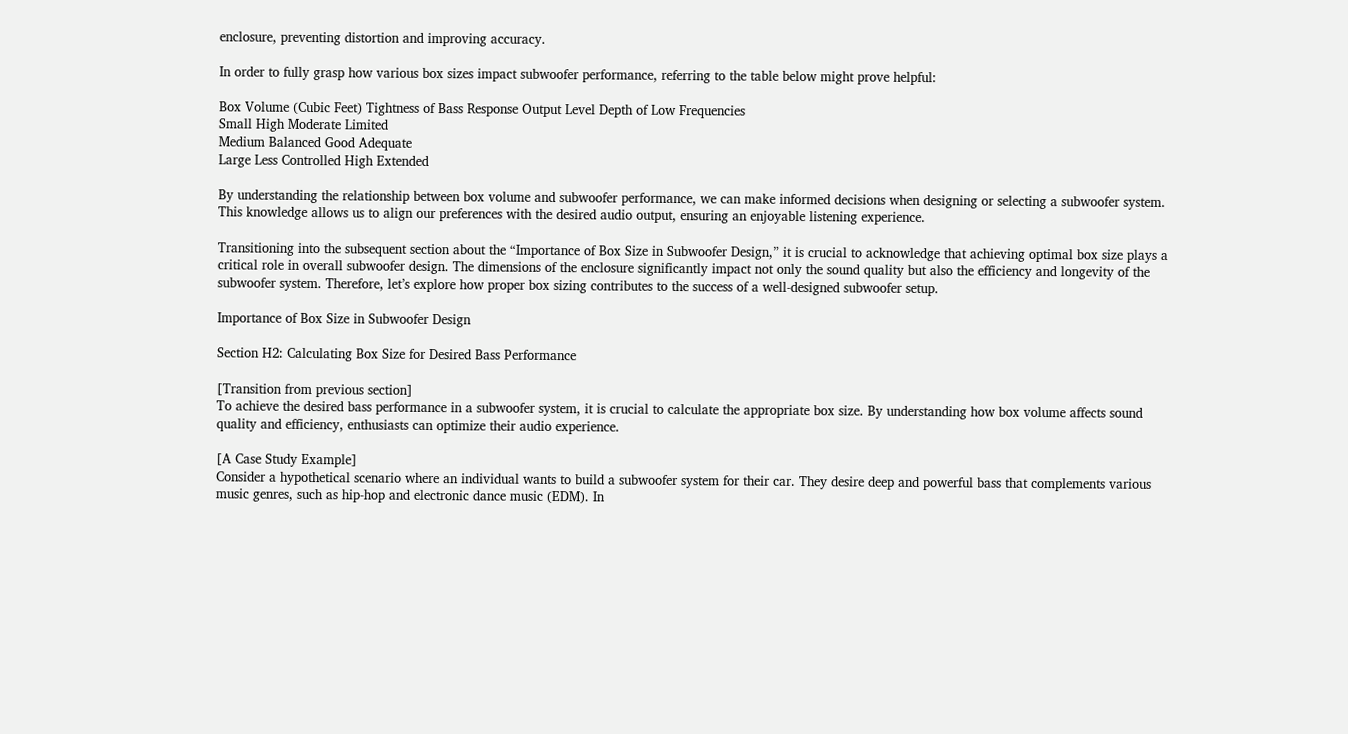enclosure, preventing distortion and improving accuracy.

In order to fully grasp how various box sizes impact subwoofer performance, referring to the table below might prove helpful:

Box Volume (Cubic Feet) Tightness of Bass Response Output Level Depth of Low Frequencies
Small High Moderate Limited
Medium Balanced Good Adequate
Large Less Controlled High Extended

By understanding the relationship between box volume and subwoofer performance, we can make informed decisions when designing or selecting a subwoofer system. This knowledge allows us to align our preferences with the desired audio output, ensuring an enjoyable listening experience.

Transitioning into the subsequent section about the “Importance of Box Size in Subwoofer Design,” it is crucial to acknowledge that achieving optimal box size plays a critical role in overall subwoofer design. The dimensions of the enclosure significantly impact not only the sound quality but also the efficiency and longevity of the subwoofer system. Therefore, let’s explore how proper box sizing contributes to the success of a well-designed subwoofer setup.

Importance of Box Size in Subwoofer Design

Section H2: Calculating Box Size for Desired Bass Performance

[Transition from previous section]
To achieve the desired bass performance in a subwoofer system, it is crucial to calculate the appropriate box size. By understanding how box volume affects sound quality and efficiency, enthusiasts can optimize their audio experience.

[A Case Study Example]
Consider a hypothetical scenario where an individual wants to build a subwoofer system for their car. They desire deep and powerful bass that complements various music genres, such as hip-hop and electronic dance music (EDM). In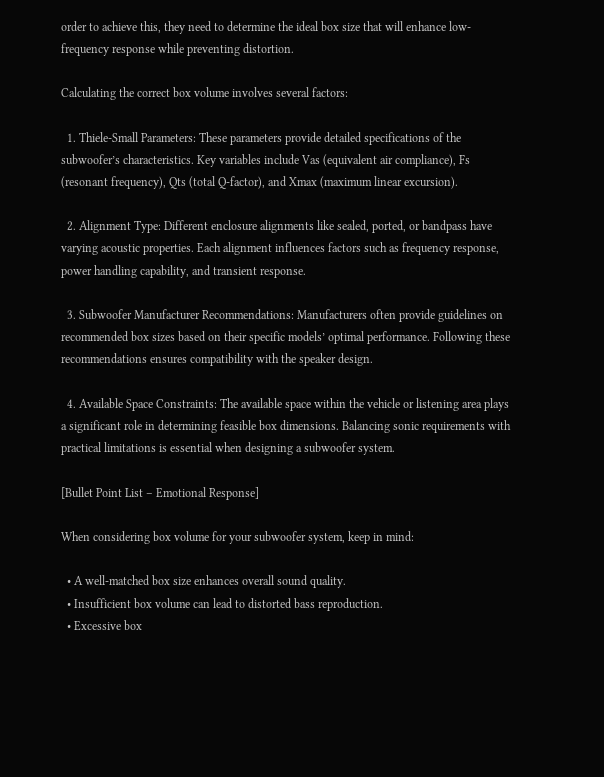order to achieve this, they need to determine the ideal box size that will enhance low-frequency response while preventing distortion.

Calculating the correct box volume involves several factors:

  1. Thiele-Small Parameters: These parameters provide detailed specifications of the subwoofer’s characteristics. Key variables include Vas (equivalent air compliance), Fs (resonant frequency), Qts (total Q-factor), and Xmax (maximum linear excursion).

  2. Alignment Type: Different enclosure alignments like sealed, ported, or bandpass have varying acoustic properties. Each alignment influences factors such as frequency response, power handling capability, and transient response.

  3. Subwoofer Manufacturer Recommendations: Manufacturers often provide guidelines on recommended box sizes based on their specific models’ optimal performance. Following these recommendations ensures compatibility with the speaker design.

  4. Available Space Constraints: The available space within the vehicle or listening area plays a significant role in determining feasible box dimensions. Balancing sonic requirements with practical limitations is essential when designing a subwoofer system.

[Bullet Point List – Emotional Response]

When considering box volume for your subwoofer system, keep in mind:

  • A well-matched box size enhances overall sound quality.
  • Insufficient box volume can lead to distorted bass reproduction.
  • Excessive box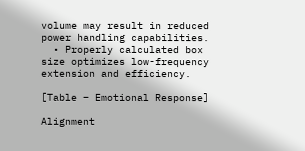volume may result in reduced power handling capabilities.
  • Properly calculated box size optimizes low-frequency extension and efficiency.

[Table – Emotional Response]

Alignment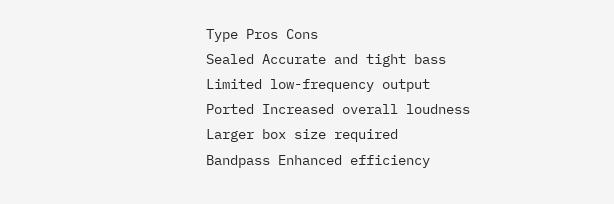Type Pros Cons
Sealed Accurate and tight bass Limited low-frequency output
Ported Increased overall loudness Larger box size required
Bandpass Enhanced efficiency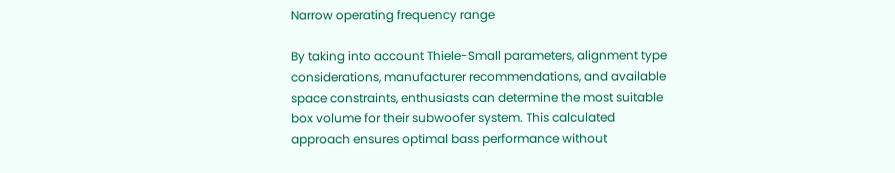Narrow operating frequency range

By taking into account Thiele-Small parameters, alignment type considerations, manufacturer recommendations, and available space constraints, enthusiasts can determine the most suitable box volume for their subwoofer system. This calculated approach ensures optimal bass performance without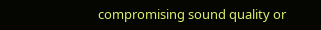compromising sound quality or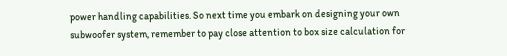power handling capabilities. So next time you embark on designing your own subwoofer system, remember to pay close attention to box size calculation for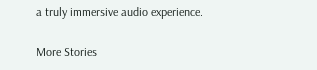a truly immersive audio experience.

More Stories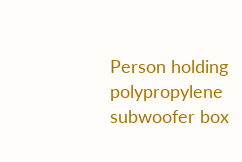Person holding polypropylene subwoofer box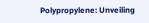Polypropylene: Unveiling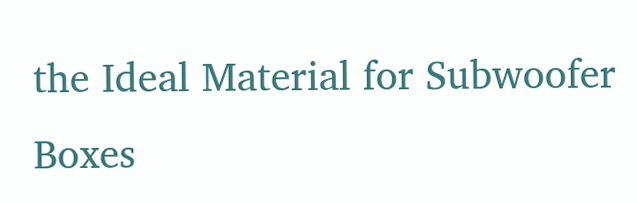the Ideal Material for Subwoofer Boxes